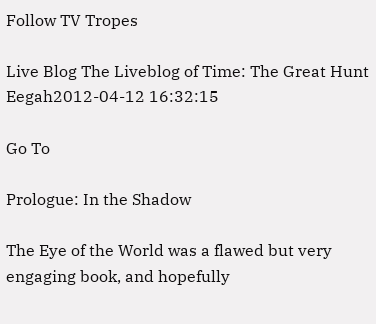Follow TV Tropes

Live Blog The Liveblog of Time: The Great Hunt
Eegah2012-04-12 16:32:15

Go To

Prologue: In the Shadow

The Eye of the World was a flawed but very engaging book, and hopefully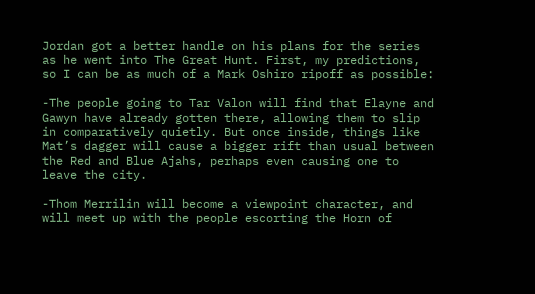Jordan got a better handle on his plans for the series as he went into The Great Hunt. First, my predictions, so I can be as much of a Mark Oshiro ripoff as possible:

-The people going to Tar Valon will find that Elayne and Gawyn have already gotten there, allowing them to slip in comparatively quietly. But once inside, things like Mat’s dagger will cause a bigger rift than usual between the Red and Blue Ajahs, perhaps even causing one to leave the city.

-Thom Merrilin will become a viewpoint character, and will meet up with the people escorting the Horn of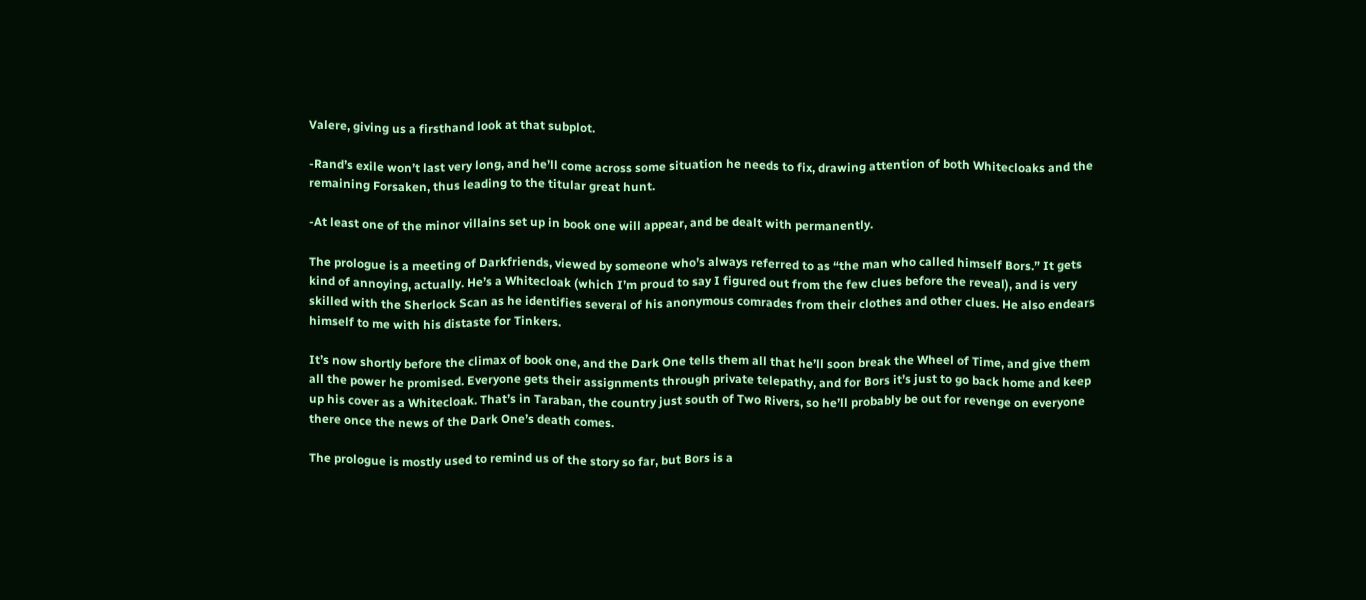Valere, giving us a firsthand look at that subplot.

-Rand’s exile won’t last very long, and he’ll come across some situation he needs to fix, drawing attention of both Whitecloaks and the remaining Forsaken, thus leading to the titular great hunt.

-At least one of the minor villains set up in book one will appear, and be dealt with permanently.

The prologue is a meeting of Darkfriends, viewed by someone who’s always referred to as “the man who called himself Bors.” It gets kind of annoying, actually. He’s a Whitecloak (which I’m proud to say I figured out from the few clues before the reveal), and is very skilled with the Sherlock Scan as he identifies several of his anonymous comrades from their clothes and other clues. He also endears himself to me with his distaste for Tinkers.

It’s now shortly before the climax of book one, and the Dark One tells them all that he’ll soon break the Wheel of Time, and give them all the power he promised. Everyone gets their assignments through private telepathy, and for Bors it’s just to go back home and keep up his cover as a Whitecloak. That’s in Taraban, the country just south of Two Rivers, so he’ll probably be out for revenge on everyone there once the news of the Dark One’s death comes.

The prologue is mostly used to remind us of the story so far, but Bors is a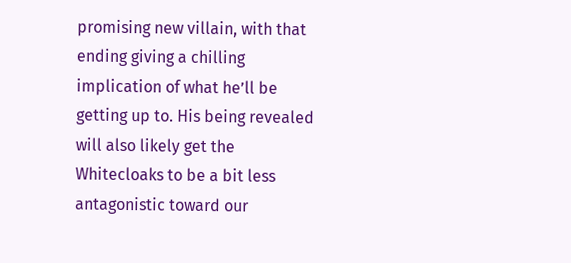promising new villain, with that ending giving a chilling implication of what he’ll be getting up to. His being revealed will also likely get the Whitecloaks to be a bit less antagonistic toward our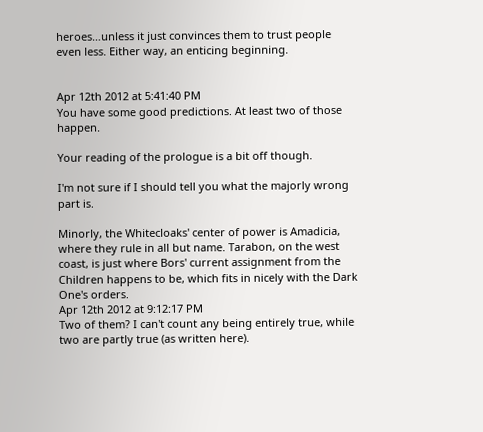heroes…unless it just convinces them to trust people even less. Either way, an enticing beginning.


Apr 12th 2012 at 5:41:40 PM
You have some good predictions. At least two of those happen.

Your reading of the prologue is a bit off though.

I'm not sure if I should tell you what the majorly wrong part is.

Minorly, the Whitecloaks' center of power is Amadicia, where they rule in all but name. Tarabon, on the west coast, is just where Bors' current assignment from the Children happens to be, which fits in nicely with the Dark One's orders.
Apr 12th 2012 at 9:12:17 PM
Two of them? I can't count any being entirely true, while two are partly true (as written here).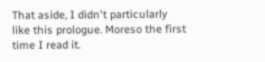That aside, I didn't particularly like this prologue. Moreso the first time I read it.